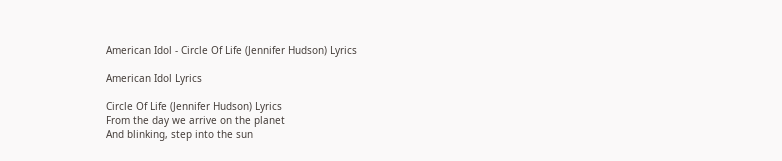American Idol - Circle Of Life (Jennifer Hudson) Lyrics

American Idol Lyrics

Circle Of Life (Jennifer Hudson) Lyrics
From the day we arrive on the planet
And blinking, step into the sun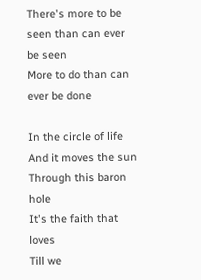There's more to be seen than can ever be seen
More to do than can ever be done

In the circle of life
And it moves the sun
Through this baron hole
It's the faith that loves
Till we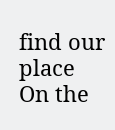find our place
On the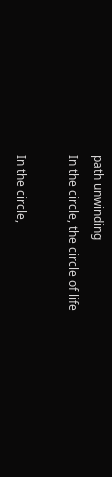path unwinding
In the circle, the circle of life

In the circle,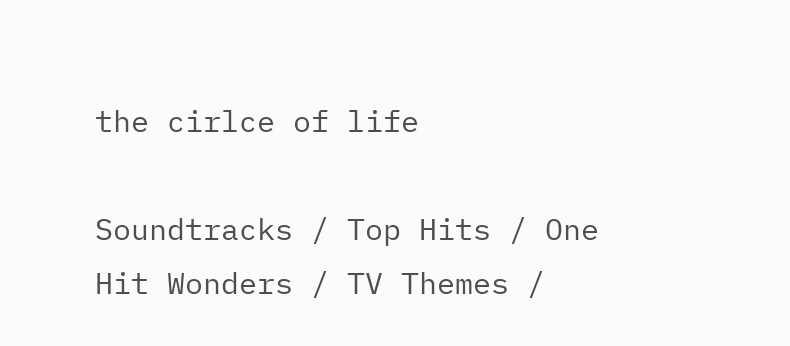the cirlce of life

Soundtracks / Top Hits / One Hit Wonders / TV Themes /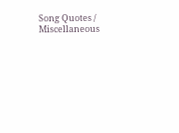Song Quotes / Miscellaneous